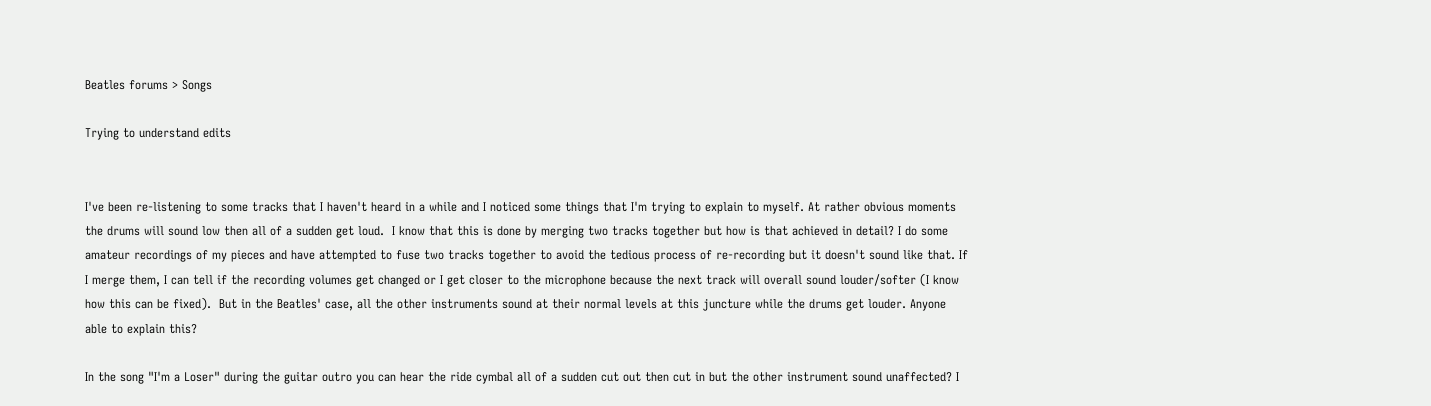Beatles forums > Songs

Trying to understand edits


I've been re-listening to some tracks that I haven't heard in a while and I noticed some things that I'm trying to explain to myself. At rather obvious moments the drums will sound low then all of a sudden get loud.  I know that this is done by merging two tracks together but how is that achieved in detail? I do some amateur recordings of my pieces and have attempted to fuse two tracks together to avoid the tedious process of re-recording but it doesn't sound like that. If I merge them, I can tell if the recording volumes get changed or I get closer to the microphone because the next track will overall sound louder/softer (I know how this can be fixed).  But in the Beatles' case, all the other instruments sound at their normal levels at this juncture while the drums get louder. Anyone able to explain this?

In the song "I'm a Loser" during the guitar outro you can hear the ride cymbal all of a sudden cut out then cut in but the other instrument sound unaffected? I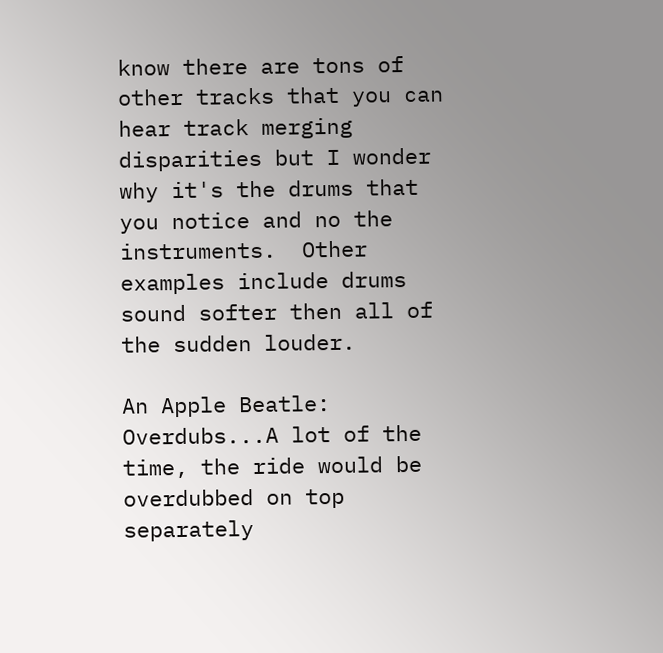know there are tons of other tracks that you can hear track merging disparities but I wonder why it's the drums that you notice and no the instruments.  Other examples include drums sound softer then all of the sudden louder.

An Apple Beatle:
Overdubs...A lot of the time, the ride would be overdubbed on top separately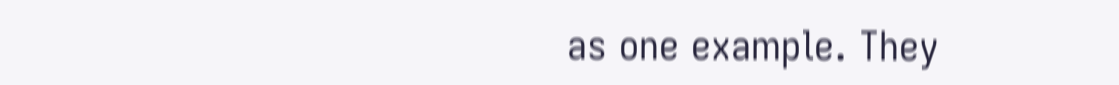as one example. They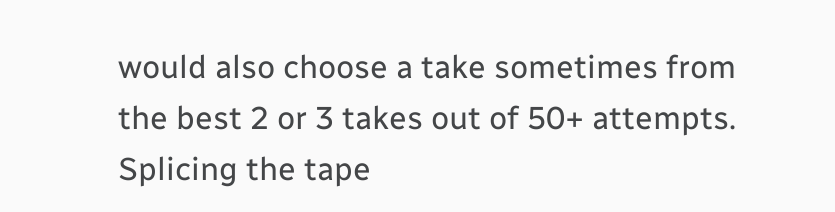would also choose a take sometimes from the best 2 or 3 takes out of 50+ attempts. Splicing the tape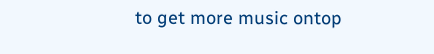to get more music ontop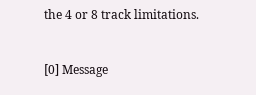the 4 or 8 track limitations.


[0] Message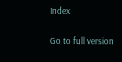Index

Go to full version